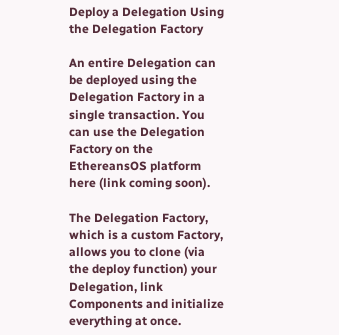Deploy a Delegation Using the Delegation Factory

An entire Delegation can be deployed using the Delegation Factory in a single transaction. You can use the Delegation Factory on the EthereansOS platform here (link coming soon).

The Delegation Factory, which is a custom Factory, allows you to clone (via the deploy function) your Delegation, link Components and initialize everything at once.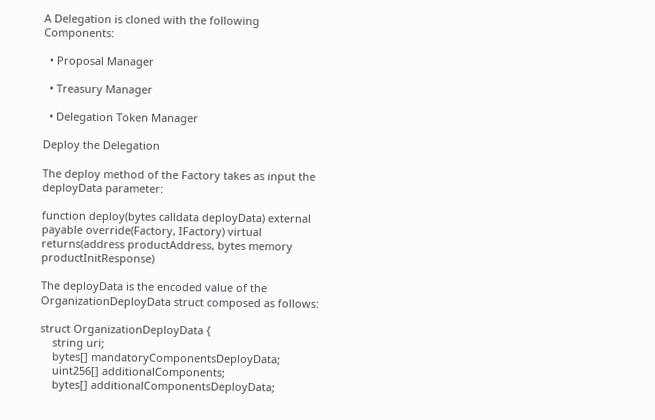A Delegation is cloned with the following Components:

  • Proposal Manager

  • Treasury Manager

  • Delegation Token Manager

Deploy the Delegation

The deploy method of the Factory takes as input the deployData parameter:

function deploy(bytes calldata deployData) external payable override(Factory, IFactory) virtual returns(address productAddress, bytes memory productInitResponse)

The deployData is the encoded value of the OrganizationDeployData struct composed as follows:

struct OrganizationDeployData {
    string uri;
    bytes[] mandatoryComponentsDeployData;
    uint256[] additionalComponents;
    bytes[] additionalComponentsDeployData;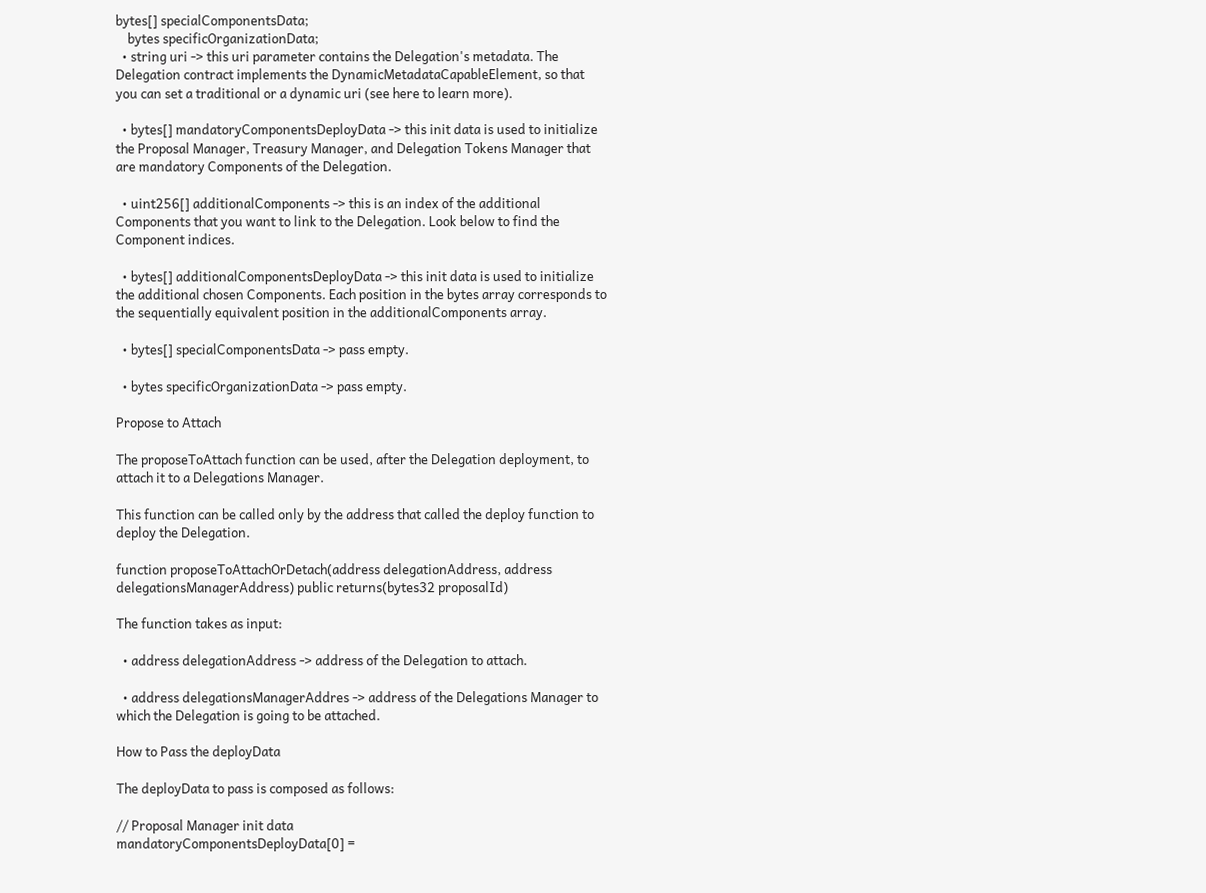bytes[] specialComponentsData;
    bytes specificOrganizationData;
  • string uri -> this uri parameter contains the Delegation's metadata. The Delegation contract implements the DynamicMetadataCapableElement, so that you can set a traditional or a dynamic uri (see here to learn more).

  • bytes[] mandatoryComponentsDeployData -> this init data is used to initialize the Proposal Manager, Treasury Manager, and Delegation Tokens Manager that are mandatory Components of the Delegation.

  • uint256[] additionalComponents -> this is an index of the additional Components that you want to link to the Delegation. Look below to find the Component indices.

  • bytes[] additionalComponentsDeployData -> this init data is used to initialize the additional chosen Components. Each position in the bytes array corresponds to the sequentially equivalent position in the additionalComponents array.

  • bytes[] specialComponentsData -> pass empty.

  • bytes specificOrganizationData -> pass empty.

Propose to Attach

The proposeToAttach function can be used, after the Delegation deployment, to attach it to a Delegations Manager.

This function can be called only by the address that called the deploy function to deploy the Delegation.

function proposeToAttachOrDetach(address delegationAddress, address delegationsManagerAddress) public returns(bytes32 proposalId)

The function takes as input:

  • address delegationAddress -> address of the Delegation to attach.

  • address delegationsManagerAddres -> address of the Delegations Manager to which the Delegation is going to be attached.

How to Pass the deployData

The deployData to pass is composed as follows:

// Proposal Manager init data
mandatoryComponentsDeployData[0] =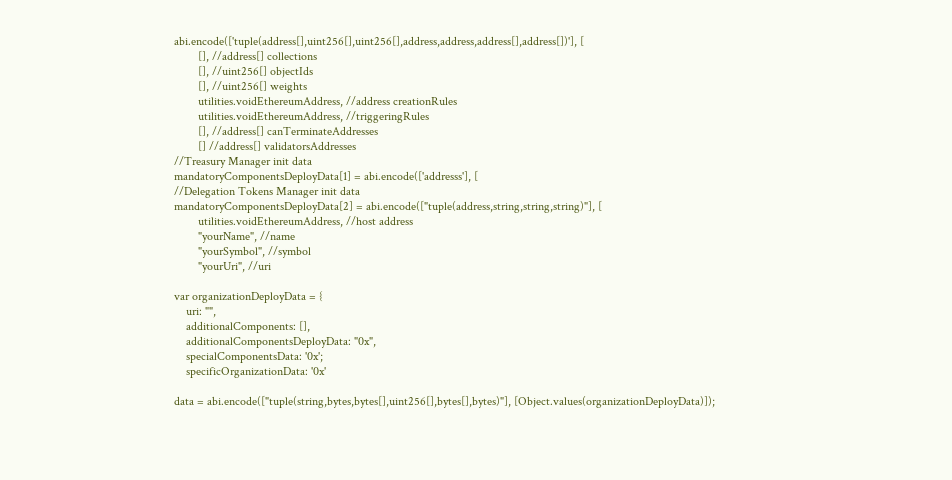abi.encode(['tuple(address[],uint256[],uint256[],address,address,address[],address[])'], [
        [], //address[] collections
        [], //uint256[] objectIds
        [], //uint256[] weights
        utilities.voidEthereumAddress, //address creationRules
        utilities.voidEthereumAddress, //triggeringRules
        [], //address[] canTerminateAddresses
        [] //address[] validatorsAddresses
//Treasury Manager init data
mandatoryComponentsDeployData[1] = abi.encode(['addresss'], [
//Delegation Tokens Manager init data
mandatoryComponentsDeployData[2] = abi.encode(["tuple(address,string,string,string)"], [
        utilities.voidEthereumAddress, //host address
        "yourName", //name
        "yourSymbol", //symbol
        "yourUri", //uri

var organizationDeployData = {
    uri: "",
    additionalComponents: [],
    additionalComponentsDeployData: "0x",
    specialComponentsData: '0x';
    specificOrganizationData: '0x'

data = abi.encode(["tuple(string,bytes,bytes[],uint256[],bytes[],bytes)"], [Object.values(organizationDeployData)]);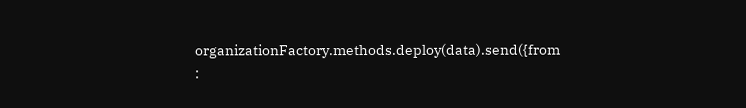organizationFactory.methods.deploy(data).send({from :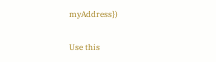myAddress})

Use this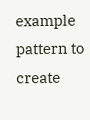example pattern to create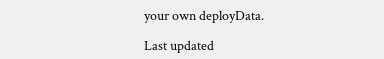your own deployData.

Last updated